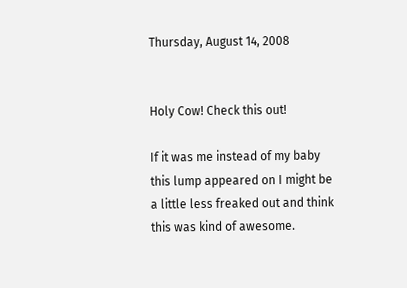Thursday, August 14, 2008


Holy Cow! Check this out!

If it was me instead of my baby this lump appeared on I might be a little less freaked out and think this was kind of awesome.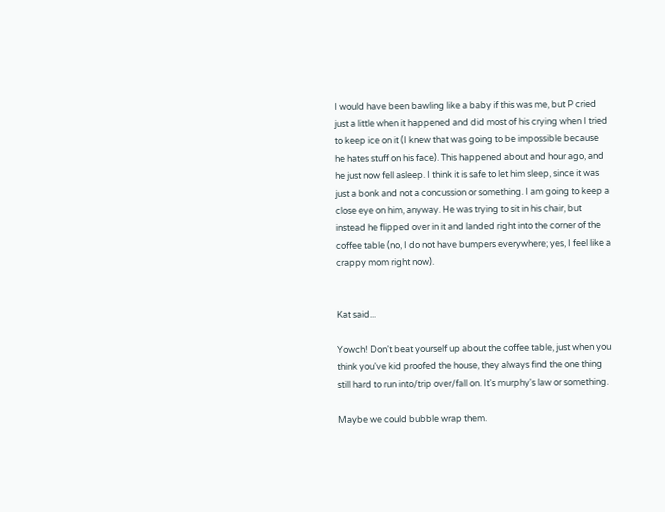I would have been bawling like a baby if this was me, but P cried just a little when it happened and did most of his crying when I tried to keep ice on it (I knew that was going to be impossible because he hates stuff on his face). This happened about and hour ago, and he just now fell asleep. I think it is safe to let him sleep, since it was just a bonk and not a concussion or something. I am going to keep a close eye on him, anyway. He was trying to sit in his chair, but instead he flipped over in it and landed right into the corner of the coffee table (no, I do not have bumpers everywhere; yes, I feel like a crappy mom right now).


Kat said...

Yowch! Don't beat yourself up about the coffee table, just when you think you've kid proofed the house, they always find the one thing still hard to run into/trip over/fall on. It's murphy's law or something.

Maybe we could bubble wrap them.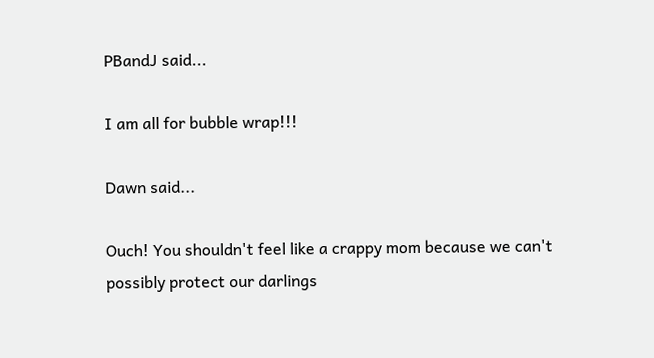PBandJ said...

I am all for bubble wrap!!!

Dawn said...

Ouch! You shouldn't feel like a crappy mom because we can't possibly protect our darlings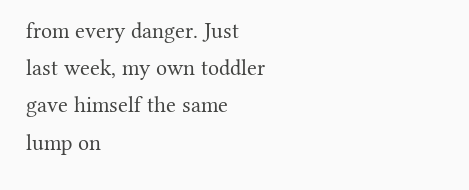from every danger. Just last week, my own toddler gave himself the same lump on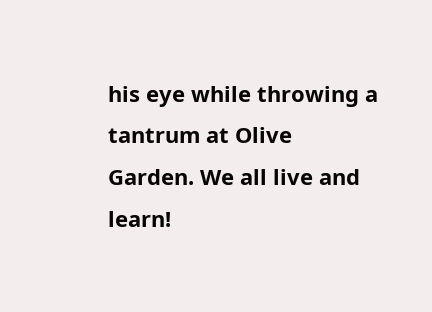his eye while throwing a tantrum at Olive Garden. We all live and learn!